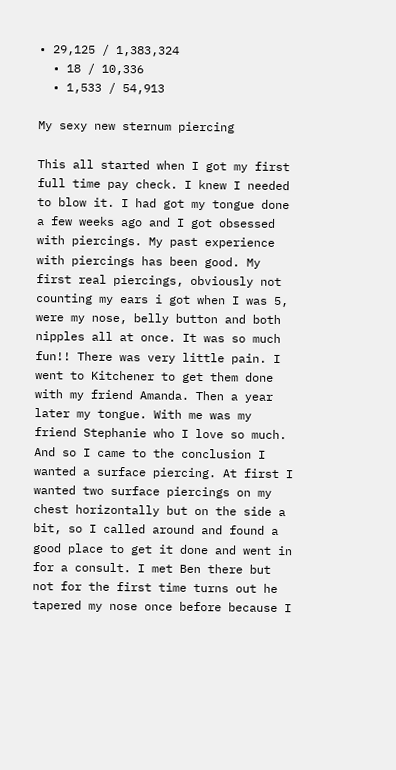• 29,125 / 1,383,324
  • 18 / 10,336
  • 1,533 / 54,913

My sexy new sternum piercing

This all started when I got my first full time pay check. I knew I needed to blow it. I had got my tongue done a few weeks ago and I got obsessed with piercings. My past experience with piercings has been good. My first real piercings, obviously not counting my ears i got when I was 5, were my nose, belly button and both nipples all at once. It was so much fun!! There was very little pain. I went to Kitchener to get them done with my friend Amanda. Then a year later my tongue. With me was my friend Stephanie who I love so much. And so I came to the conclusion I wanted a surface piercing. At first I wanted two surface piercings on my chest horizontally but on the side a bit, so I called around and found a good place to get it done and went in for a consult. I met Ben there but not for the first time turns out he tapered my nose once before because I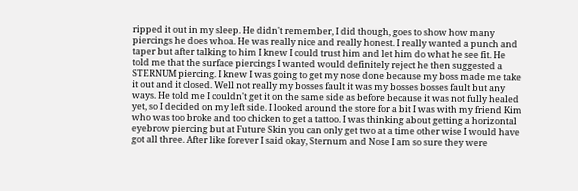ripped it out in my sleep. He didn't remember, I did though, goes to show how many piercings he does whoa. He was really nice and really honest. I really wanted a punch and taper but after talking to him I knew I could trust him and let him do what he see fit. He told me that the surface piercings I wanted would definitely reject he then suggested a STERNUM piercing. I knew I was going to get my nose done because my boss made me take it out and it closed. Well not really my bosses fault it was my bosses bosses fault but any ways. He told me I couldn't get it on the same side as before because it was not fully healed yet, so I decided on my left side. I looked around the store for a bit I was with my friend Kim who was too broke and too chicken to get a tattoo. I was thinking about getting a horizontal eyebrow piercing but at Future Skin you can only get two at a time other wise I would have got all three. After like forever I said okay, Sternum and Nose I am so sure they were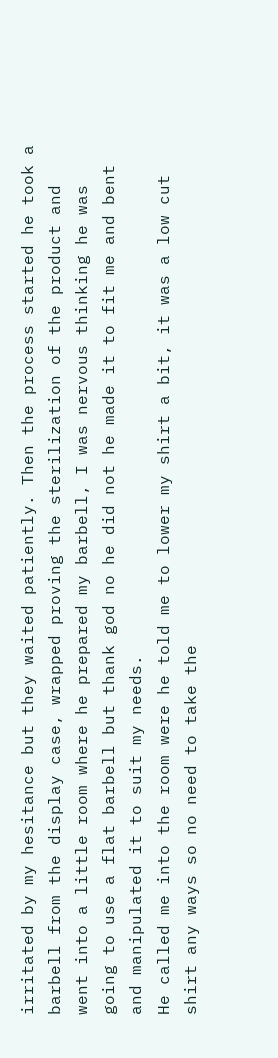irritated by my hesitance but they waited patiently. Then the process started he took a barbell from the display case, wrapped proving the sterilization of the product and went into a little room where he prepared my barbell, I was nervous thinking he was going to use a flat barbell but thank god no he did not he made it to fit me and bent and manipulated it to suit my needs.
He called me into the room were he told me to lower my shirt a bit, it was a low cut shirt any ways so no need to take the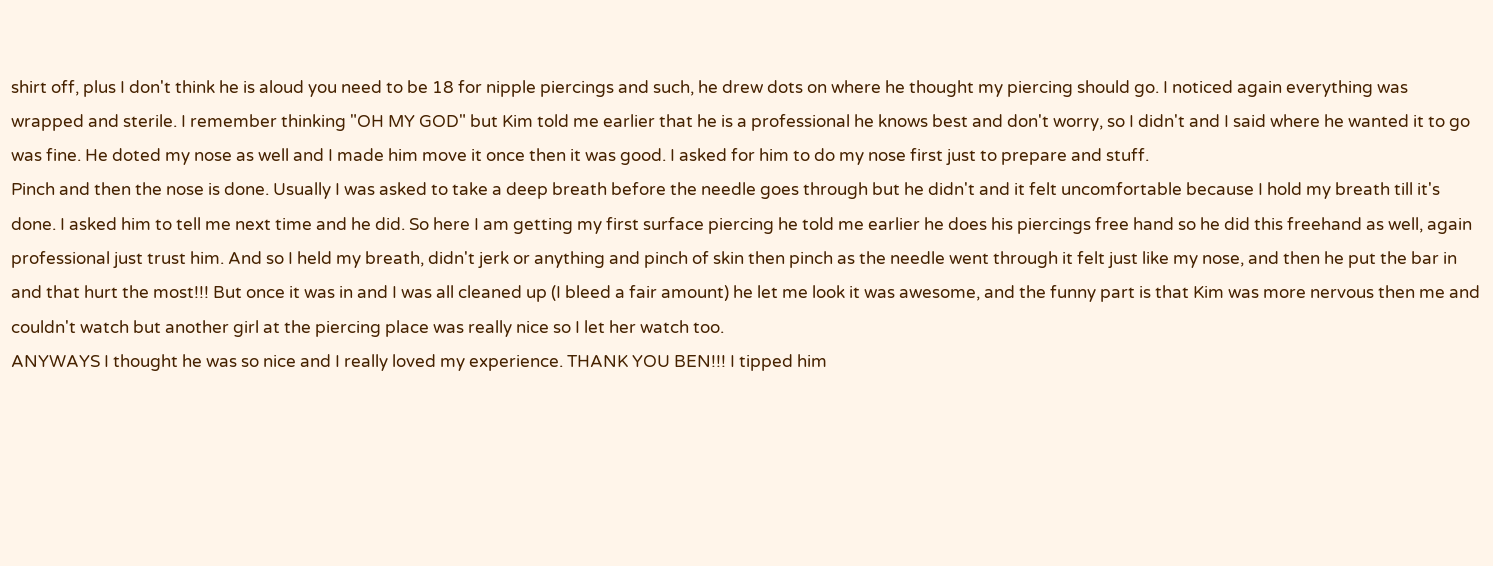shirt off, plus I don't think he is aloud you need to be 18 for nipple piercings and such, he drew dots on where he thought my piercing should go. I noticed again everything was wrapped and sterile. I remember thinking "OH MY GOD" but Kim told me earlier that he is a professional he knows best and don't worry, so I didn't and I said where he wanted it to go was fine. He doted my nose as well and I made him move it once then it was good. I asked for him to do my nose first just to prepare and stuff.
Pinch and then the nose is done. Usually I was asked to take a deep breath before the needle goes through but he didn't and it felt uncomfortable because I hold my breath till it's done. I asked him to tell me next time and he did. So here I am getting my first surface piercing he told me earlier he does his piercings free hand so he did this freehand as well, again professional just trust him. And so I held my breath, didn't jerk or anything and pinch of skin then pinch as the needle went through it felt just like my nose, and then he put the bar in and that hurt the most!!! But once it was in and I was all cleaned up (I bleed a fair amount) he let me look it was awesome, and the funny part is that Kim was more nervous then me and couldn't watch but another girl at the piercing place was really nice so I let her watch too.
ANYWAYS I thought he was so nice and I really loved my experience. THANK YOU BEN!!! I tipped him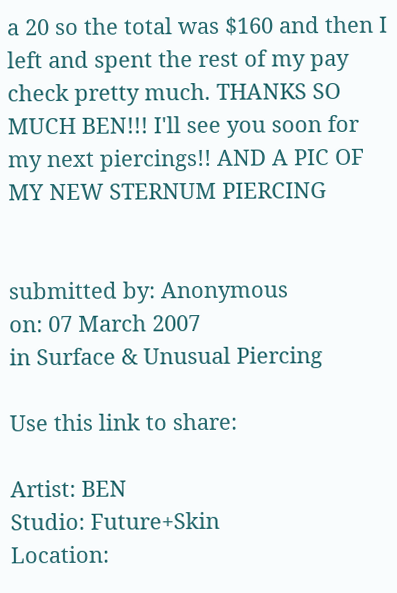a 20 so the total was $160 and then I left and spent the rest of my pay check pretty much. THANKS SO MUCH BEN!!! I'll see you soon for my next piercings!! AND A PIC OF MY NEW STERNUM PIERCING


submitted by: Anonymous
on: 07 March 2007
in Surface & Unusual Piercing

Use this link to share:

Artist: BEN
Studio: Future+Skin
Location: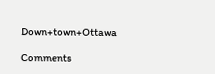Down+town+Ottawa

Comments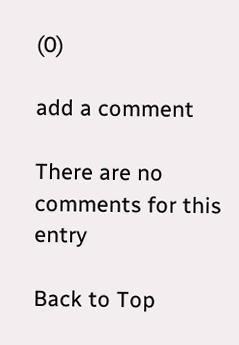(0)

add a comment

There are no comments for this entry

Back to Top